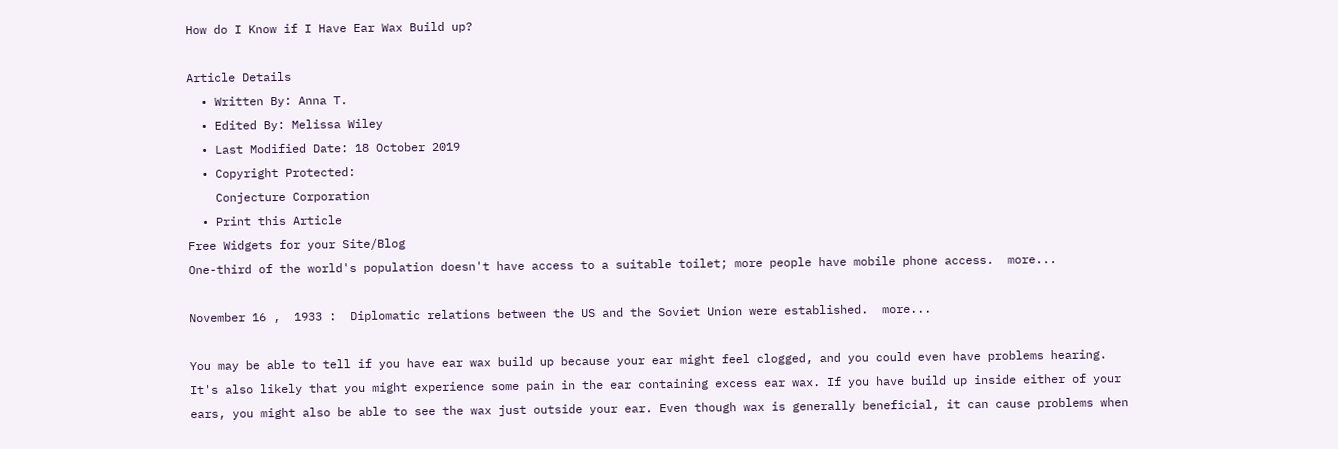How do I Know if I Have Ear Wax Build up?

Article Details
  • Written By: Anna T.
  • Edited By: Melissa Wiley
  • Last Modified Date: 18 October 2019
  • Copyright Protected:
    Conjecture Corporation
  • Print this Article
Free Widgets for your Site/Blog
One-third of the world's population doesn't have access to a suitable toilet; more people have mobile phone access.  more...

November 16 ,  1933 :  Diplomatic relations between the US and the Soviet Union were established.  more...

You may be able to tell if you have ear wax build up because your ear might feel clogged, and you could even have problems hearing. It's also likely that you might experience some pain in the ear containing excess ear wax. If you have build up inside either of your ears, you might also be able to see the wax just outside your ear. Even though wax is generally beneficial, it can cause problems when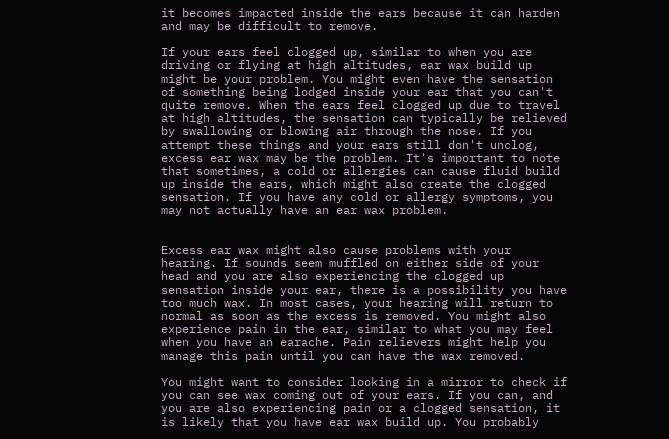it becomes impacted inside the ears because it can harden and may be difficult to remove.

If your ears feel clogged up, similar to when you are driving or flying at high altitudes, ear wax build up might be your problem. You might even have the sensation of something being lodged inside your ear that you can't quite remove. When the ears feel clogged up due to travel at high altitudes, the sensation can typically be relieved by swallowing or blowing air through the nose. If you attempt these things and your ears still don't unclog, excess ear wax may be the problem. It's important to note that sometimes, a cold or allergies can cause fluid build up inside the ears, which might also create the clogged sensation. If you have any cold or allergy symptoms, you may not actually have an ear wax problem.


Excess ear wax might also cause problems with your hearing. If sounds seem muffled on either side of your head and you are also experiencing the clogged up sensation inside your ear, there is a possibility you have too much wax. In most cases, your hearing will return to normal as soon as the excess is removed. You might also experience pain in the ear, similar to what you may feel when you have an earache. Pain relievers might help you manage this pain until you can have the wax removed.

You might want to consider looking in a mirror to check if you can see wax coming out of your ears. If you can, and you are also experiencing pain or a clogged sensation, it is likely that you have ear wax build up. You probably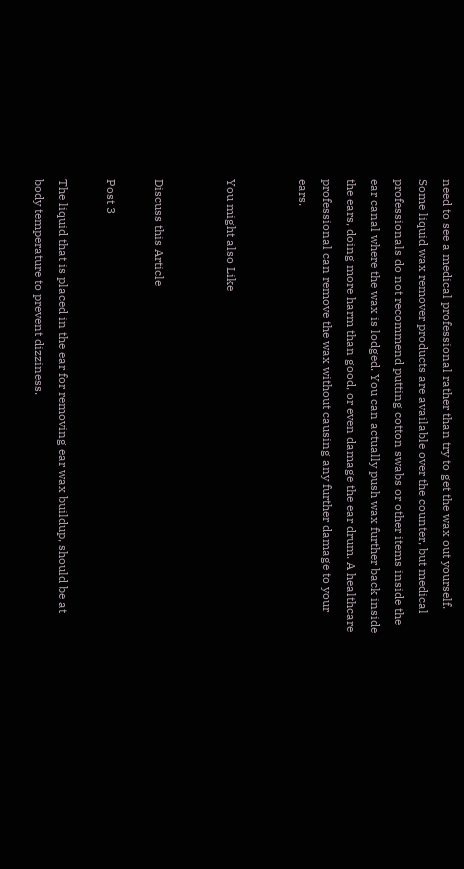need to see a medical professional rather than try to get the wax out yourself. Some liquid wax remover products are available over the counter, but medical professionals do not recommend putting cotton swabs or other items inside the ear canal where the wax is lodged. You can actually push wax further back inside the ears, doing more harm than good, or even damage the ear drum. A healthcare professional can remove the wax without causing any further damage to your ears.


You might also Like


Discuss this Article

Post 3

The liquid that is placed in the ear for removing ear wax buildup, should be at body temperature to prevent dizziness.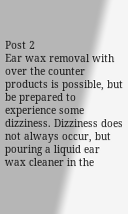Post 2
Ear wax removal with over the counter products is possible, but be prepared to experience some dizziness. Dizziness does not always occur, but pouring a liquid ear wax cleaner in the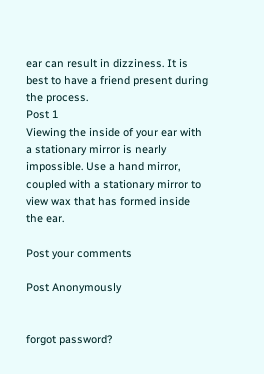ear can result in dizziness. It is best to have a friend present during the process.
Post 1
Viewing the inside of your ear with a stationary mirror is nearly impossible. Use a hand mirror, coupled with a stationary mirror to view wax that has formed inside the ear.

Post your comments

Post Anonymously


forgot password?